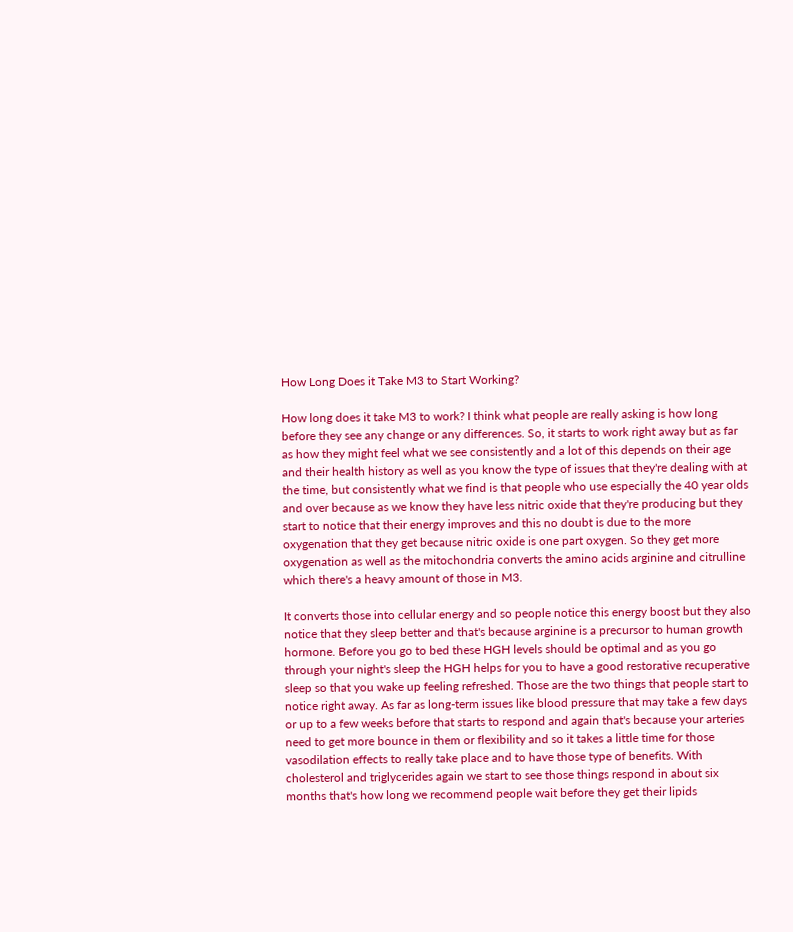How Long Does it Take M3 to Start Working?

How long does it take M3 to work? I think what people are really asking is how long before they see any change or any differences. So, it starts to work right away but as far as how they might feel what we see consistently and a lot of this depends on their age and their health history as well as you know the type of issues that they're dealing with at the time, but consistently what we find is that people who use especially the 40 year olds and over because as we know they have less nitric oxide that they're producing but they start to notice that their energy improves and this no doubt is due to the more oxygenation that they get because nitric oxide is one part oxygen. So they get more oxygenation as well as the mitochondria converts the amino acids arginine and citrulline which there's a heavy amount of those in M3.

It converts those into cellular energy and so people notice this energy boost but they also notice that they sleep better and that's because arginine is a precursor to human growth hormone. Before you go to bed these HGH levels should be optimal and as you go through your night's sleep the HGH helps for you to have a good restorative recuperative sleep so that you wake up feeling refreshed. Those are the two things that people start to notice right away. As far as long-term issues like blood pressure that may take a few days or up to a few weeks before that starts to respond and again that's because your arteries need to get more bounce in them or flexibility and so it takes a little time for those vasodilation effects to really take place and to have those type of benefits. With cholesterol and triglycerides again we start to see those things respond in about six months that's how long we recommend people wait before they get their lipids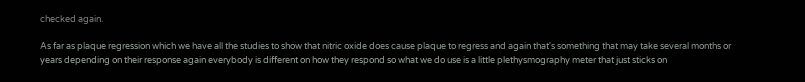checked again.

As far as plaque regression which we have all the studies to show that nitric oxide does cause plaque to regress and again that's something that may take several months or years depending on their response again everybody is different on how they respond so what we do use is a little plethysmography meter that just sticks on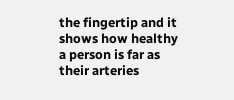the fingertip and it shows how healthy a person is far as their arteries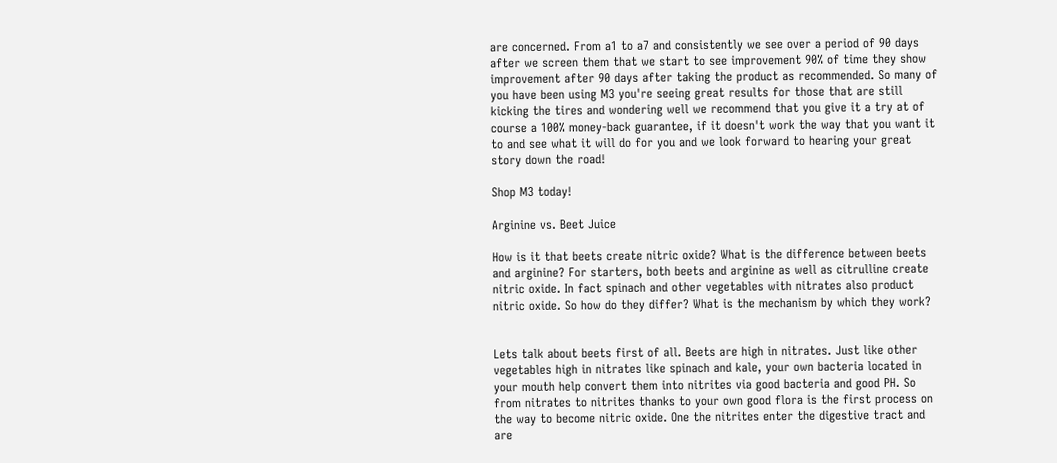are concerned. From a1 to a7 and consistently we see over a period of 90 days after we screen them that we start to see improvement 90% of time they show improvement after 90 days after taking the product as recommended. So many of you have been using M3 you're seeing great results for those that are still kicking the tires and wondering well we recommend that you give it a try at of course a 100% money-back guarantee, if it doesn't work the way that you want it to and see what it will do for you and we look forward to hearing your great story down the road!

Shop M3 today!

Arginine vs. Beet Juice

How is it that beets create nitric oxide? What is the difference between beets and arginine? For starters, both beets and arginine as well as citrulline create nitric oxide. In fact spinach and other vegetables with nitrates also product nitric oxide. So how do they differ? What is the mechanism by which they work?


Lets talk about beets first of all. Beets are high in nitrates. Just like other vegetables high in nitrates like spinach and kale, your own bacteria located in your mouth help convert them into nitrites via good bacteria and good PH. So from nitrates to nitrites thanks to your own good flora is the first process on the way to become nitric oxide. One the nitrites enter the digestive tract and are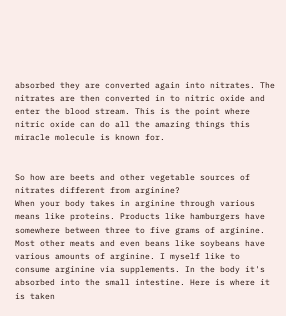absorbed they are converted again into nitrates. The nitrates are then converted in to nitric oxide and enter the blood stream. This is the point where nitric oxide can do all the amazing things this miracle molecule is known for.


So how are beets and other vegetable sources of nitrates different from arginine?
When your body takes in arginine through various means like proteins. Products like hamburgers have somewhere between three to five grams of arginine. Most other meats and even beans like soybeans have various amounts of arginine. I myself like to consume arginine via supplements. In the body it's absorbed into the small intestine. Here is where it is taken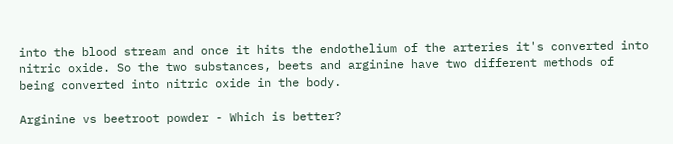into the blood stream and once it hits the endothelium of the arteries it's converted into nitric oxide. So the two substances, beets and arginine have two different methods of being converted into nitric oxide in the body.

Arginine vs beetroot powder - Which is better?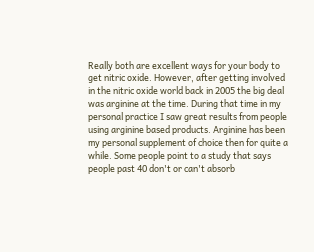Really both are excellent ways for your body to get nitric oxide. However, after getting involved in the nitric oxide world back in 2005 the big deal was arginine at the time. During that time in my personal practice I saw great results from people using arginine based products. Arginine has been my personal supplement of choice then for quite a while. Some people point to a study that says people past 40 don't or can't absorb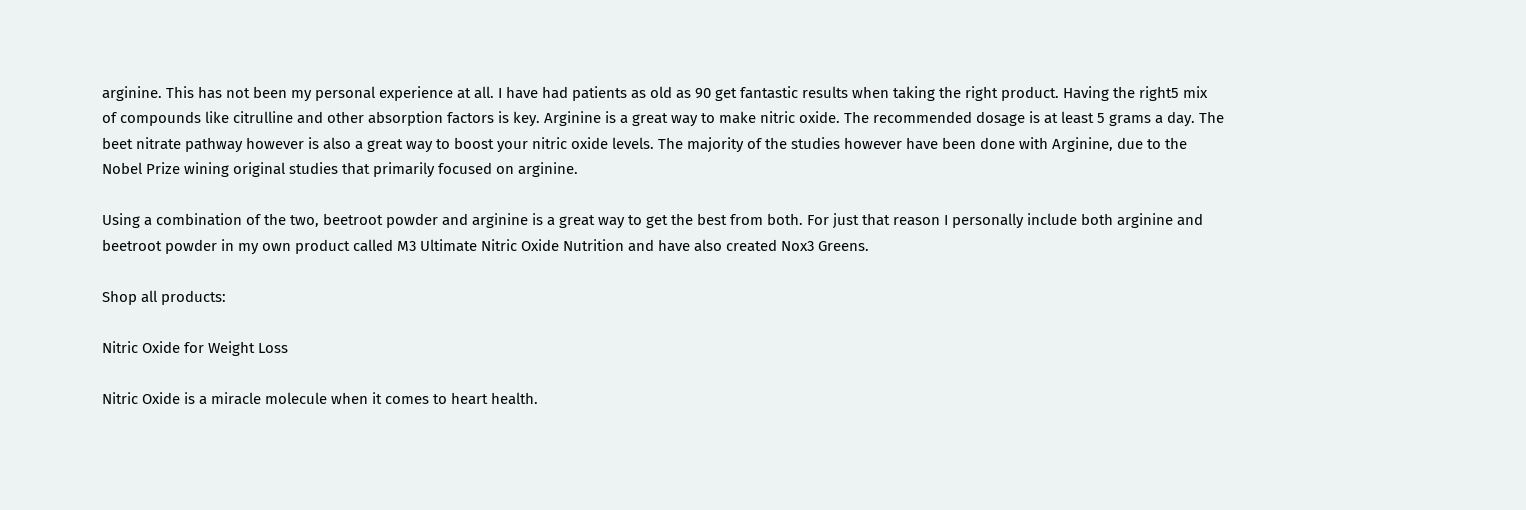arginine. This has not been my personal experience at all. I have had patients as old as 90 get fantastic results when taking the right product. Having the right5 mix of compounds like citrulline and other absorption factors is key. Arginine is a great way to make nitric oxide. The recommended dosage is at least 5 grams a day. The beet nitrate pathway however is also a great way to boost your nitric oxide levels. The majority of the studies however have been done with Arginine, due to the Nobel Prize wining original studies that primarily focused on arginine.

Using a combination of the two, beetroot powder and arginine is a great way to get the best from both. For just that reason I personally include both arginine and beetroot powder in my own product called M3 Ultimate Nitric Oxide Nutrition and have also created Nox3 Greens.

Shop all products:

Nitric Oxide for Weight Loss

Nitric Oxide is a miracle molecule when it comes to heart health.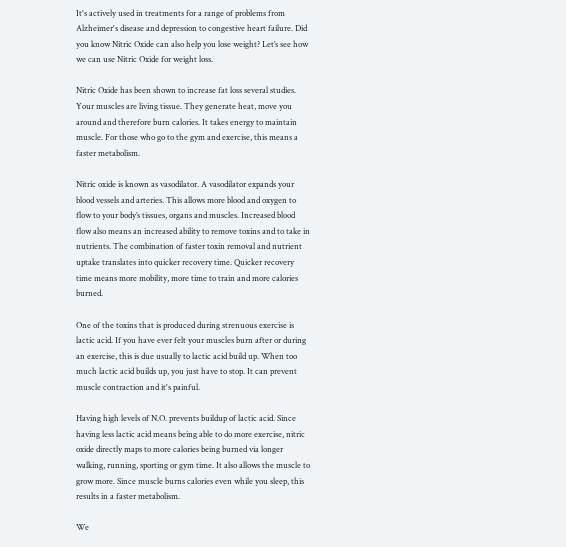It's actively used in treatments for a range of problems from Alzheimer's disease and depression to congestive heart failure. Did you know Nitric Oxide can also help you lose weight? Let’s see how we can use Nitric Oxide for weight loss.

Nitric Oxide has been shown to increase fat loss several studies. Your muscles are living tissue. They generate heat, move you around and therefore burn calories. It takes energy to maintain muscle. For those who go to the gym and exercise, this means a faster metabolism.

Nitric oxide is known as vasodilator. A vasodilator expands your blood vessels and arteries. This allows more blood and oxygen to flow to your body’s tissues, organs and muscles. Increased blood flow also means an increased ability to remove toxins and to take in nutrients. The combination of faster toxin removal and nutrient uptake translates into quicker recovery time. Quicker recovery time means more mobility, more time to train and more calories burned.

One of the toxins that is produced during strenuous exercise is lactic acid. If you have ever felt your muscles burn after or during an exercise, this is due usually to lactic acid build up. When too much lactic acid builds up, you just have to stop. It can prevent muscle contraction and it's painful.

Having high levels of N.O. prevents buildup of lactic acid. Since having less lactic acid means being able to do more exercise, nitric oxide directly maps to more calories being burned via longer walking, running, sporting or gym time. It also allows the muscle to grow more. Since muscle burns calories even while you sleep, this results in a faster metabolism.

We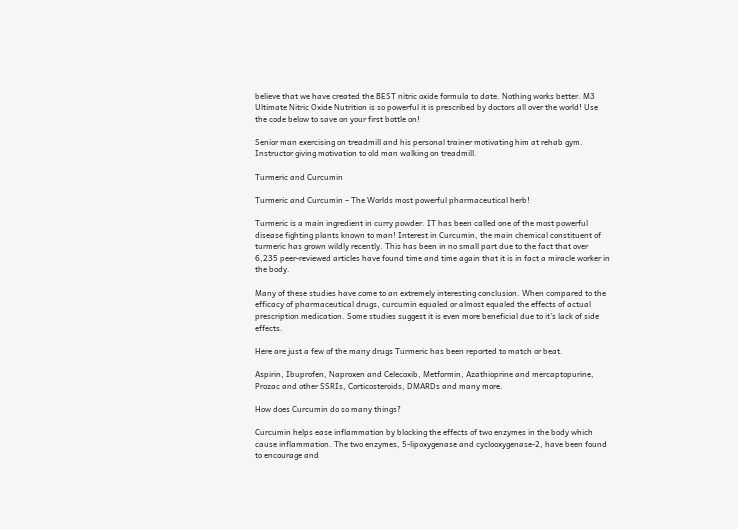believe that we have created the BEST nitric oxide formula to date. Nothing works better. M3 Ultimate Nitric Oxide Nutrition is so powerful it is prescribed by doctors all over the world! Use the code below to save on your first bottle on!

Senior man exercising on treadmill and his personal trainer motivating him at rehab gym. Instructor giving motivation to old man walking on treadmill.

Turmeric and Curcumin

Turmeric and Curcumin – The Worlds most powerful pharmaceutical herb!

Turmeric is a main ingredient in curry powder. IT has been called one of the most powerful disease fighting plants known to man! Interest in Curcumin, the main chemical constituent of turmeric has grown wildly recently. This has been in no small part due to the fact that over  6,235 peer-reviewed articles have found time and time again that it is in fact a miracle worker in the body.

Many of these studies have come to an extremely interesting conclusion. When compared to the efficacy of pharmaceutical drugs, curcumin equaled or almost equaled the effects of actual prescription medication. Some studies suggest it is even more beneficial due to it’s lack of side effects.

Here are just a few of the many drugs Turmeric has been reported to match or beat.

Aspirin, Ibuprofen, Naproxen and Celecoxib, Metformin, Azathioprine and mercaptopurine, Prozac and other SSRIs, Corticosteroids, DMARDs and many more.

How does Curcumin do so many things?

Curcumin helps ease inflammation by blocking the effects of two enzymes in the body which cause inflammation. The two enzymes, 5-lipoxygenase and cyclooxygenase-2, have been found to encourage and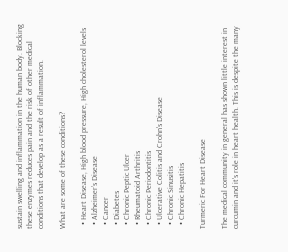sustain swelling and inflammation in the human body. Blocking these enzymes reduces pain and the risk of other medical conditions that develop as a result of inflammation.

What are some of these conditions?

  • Heart Disease, High blood pressure, High cholesterol levels
  • Alzheimer’s Disease
  • Cancer
  • Diabetes
  • Chronic Peptic Ulcer
  • Rheumatoid Arthritis
  • Chronic Periodontitis
  • Ulcerative Colitis and Crohn's Disease
  • Chronic Sinusitis
  • Chronic Hepatitis

Turmeric For Heart Disease

The medical community in general has shown little interest in curcumin and it's role in heart health. This is despite the many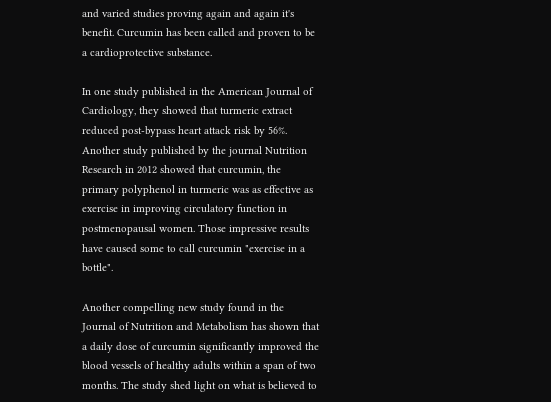and varied studies proving again and again it's benefit. Curcumin has been called and proven to be a cardioprotective substance.

In one study published in the American Journal of Cardiology, they showed that turmeric extract reduced post-bypass heart attack risk by 56%. Another study published by the journal Nutrition Research in 2012 showed that curcumin, the primary polyphenol in turmeric was as effective as exercise in improving circulatory function in postmenopausal women. Those impressive results have caused some to call curcumin "exercise in a bottle".

Another compelling new study found in the Journal of Nutrition and Metabolism has shown that a daily dose of curcumin significantly improved the blood vessels of healthy adults within a span of two months. The study shed light on what is believed to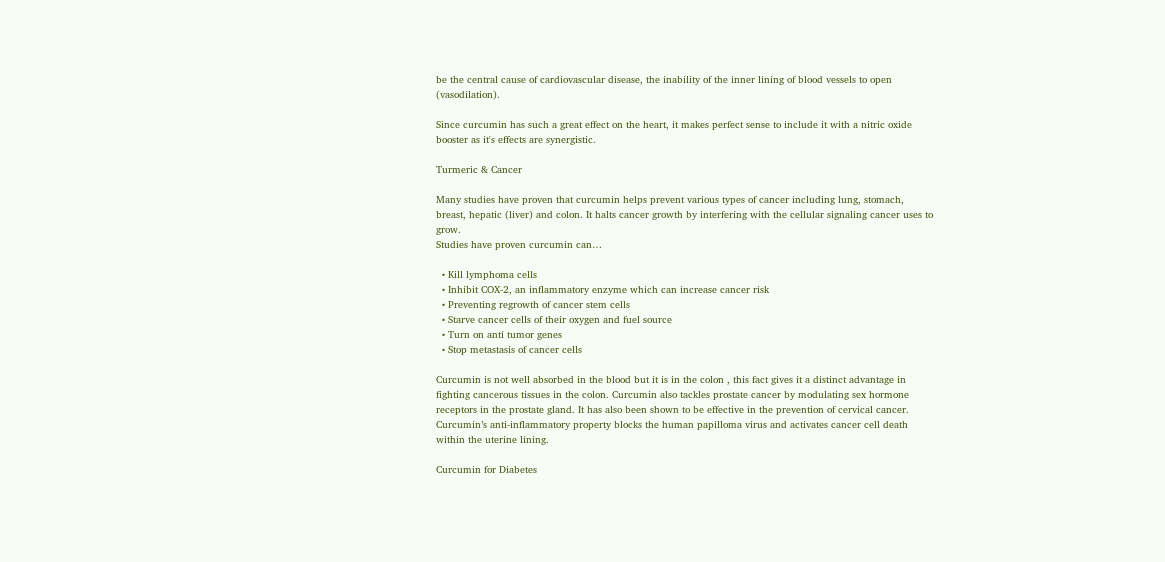be the central cause of cardiovascular disease, the inability of the inner lining of blood vessels to open (vasodilation).

Since curcumin has such a great effect on the heart, it makes perfect sense to include it with a nitric oxide booster as it's effects are synergistic.

Turmeric & Cancer

Many studies have proven that curcumin helps prevent various types of cancer including lung, stomach, breast, hepatic (liver) and colon. It halts cancer growth by interfering with the cellular signaling cancer uses to grow.
Studies have proven curcumin can…

  • Kill lymphoma cells
  • Inhibit COX-2, an inflammatory enzyme which can increase cancer risk
  • Preventing regrowth of cancer stem cells
  • Starve cancer cells of their oxygen and fuel source
  • Turn on anti tumor genes
  • Stop metastasis of cancer cells

Curcumin is not well absorbed in the blood but it is in the colon , this fact gives it a distinct advantage in fighting cancerous tissues in the colon. Curcumin also tackles prostate cancer by modulating sex hormone receptors in the prostate gland. It has also been shown to be effective in the prevention of cervical cancer. Curcumin’s anti-inflammatory property blocks the human papilloma virus and activates cancer cell death within the uterine lining.

Curcumin for Diabetes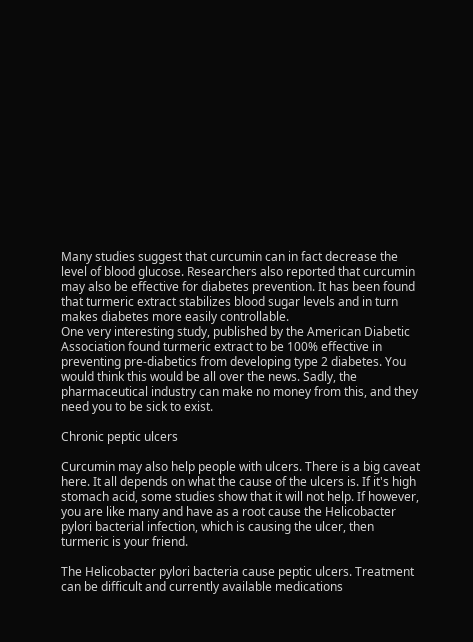Many studies suggest that curcumin can in fact decrease the level of blood glucose. Researchers also reported that curcumin may also be effective for diabetes prevention. It has been found that turmeric extract stabilizes blood sugar levels and in turn makes diabetes more easily controllable.
One very interesting study, published by the American Diabetic Association found turmeric extract to be 100% effective in preventing pre-diabetics from developing type 2 diabetes. You would think this would be all over the news. Sadly, the pharmaceutical industry can make no money from this, and they need you to be sick to exist.

Chronic peptic ulcers

Curcumin may also help people with ulcers. There is a big caveat here. It all depends on what the cause of the ulcers is. If it's high stomach acid, some studies show that it will not help. If however, you are like many and have as a root cause the Helicobacter pylori bacterial infection, which is causing the ulcer, then turmeric is your friend.

The Helicobacter pylori bacteria cause peptic ulcers. Treatment can be difficult and currently available medications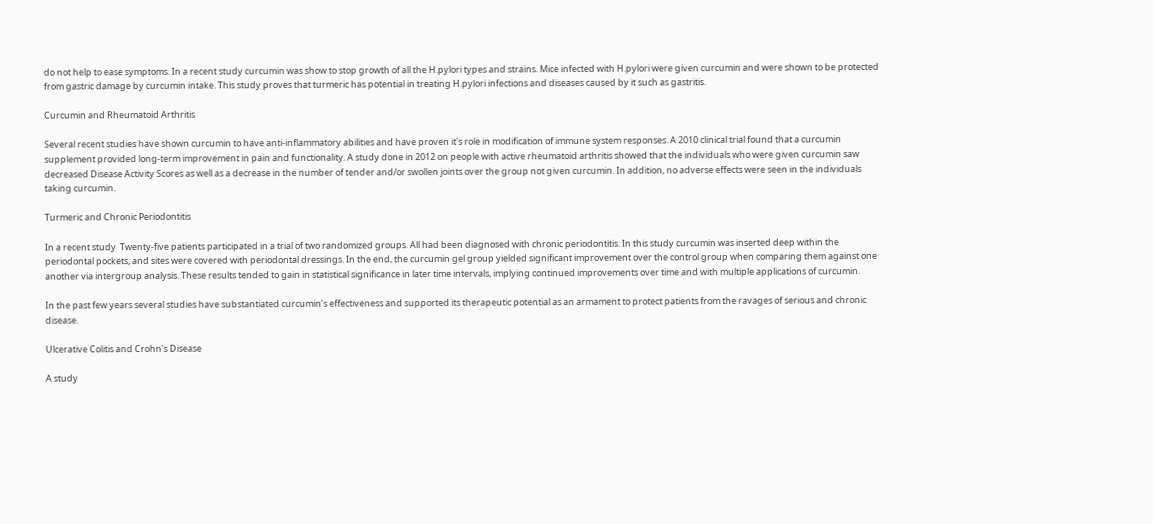do not help to ease symptoms. In a recent study curcumin was show to stop growth of all the H.pylori types and strains. Mice infected with H.pylori were given curcumin and were shown to be protected from gastric damage by curcumin intake. This study proves that turmeric has potential in treating H.pylori infections and diseases caused by it such as gastritis.

Curcumin and Rheumatoid Arthritis

Several recent studies have shown curcumin to have anti-inflammatory abilities and have proven it's role in modification of immune system responses. A 2010 clinical trial found that a curcumin supplement provided long-term improvement in pain and functionality. A study done in 2012 on people with active rheumatoid arthritis showed that the individuals who were given curcumin saw decreased Disease Activity Scores as well as a decrease in the number of tender and/or swollen joints over the group not given curcumin. In addition, no adverse effects were seen in the individuals taking curcumin.

Turmeric and Chronic Periodontitis

In a recent study  Twenty-five patients participated in a trial of two randomized groups. All had been diagnosed with chronic periodontitis. In this study curcumin was inserted deep within the periodontal pockets, and sites were covered with periodontal dressings. In the end, the curcumin gel group yielded significant improvement over the control group when comparing them against one another via intergroup analysis. These results tended to gain in statistical significance in later time intervals, implying continued improvements over time and with multiple applications of curcumin.

In the past few years several studies have substantiated curcumin’s effectiveness and supported its therapeutic potential as an armament to protect patients from the ravages of serious and chronic disease.

Ulcerative Colitis and Crohn's Disease

A study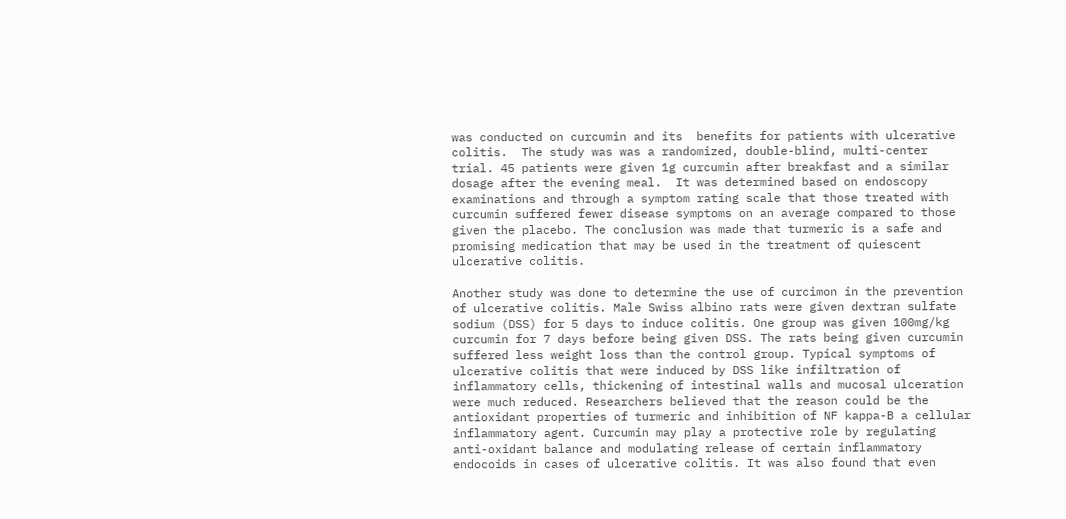was conducted on curcumin and its  benefits for patients with ulcerative colitis.  The study was was a randomized, double-blind, multi-center trial. 45 patients were given 1g curcumin after breakfast and a similar dosage after the evening meal.  It was determined based on endoscopy examinations and through a symptom rating scale that those treated with curcumin suffered fewer disease symptoms on an average compared to those given the placebo. The conclusion was made that turmeric is a safe and promising medication that may be used in the treatment of quiescent ulcerative colitis.

Another study was done to determine the use of curcimon in the prevention of ulcerative colitis. Male Swiss albino rats were given dextran sulfate sodium (DSS) for 5 days to induce colitis. One group was given 100mg/kg curcumin for 7 days before being given DSS. The rats being given curcumin suffered less weight loss than the control group. Typical symptoms of ulcerative colitis that were induced by DSS like infiltration of inflammatory cells, thickening of intestinal walls and mucosal ulceration were much reduced. Researchers believed that the reason could be the antioxidant properties of turmeric and inhibition of NF kappa-B a cellular inflammatory agent. Curcumin may play a protective role by regulating anti-oxidant balance and modulating release of certain inflammatory endocoids in cases of ulcerative colitis. It was also found that even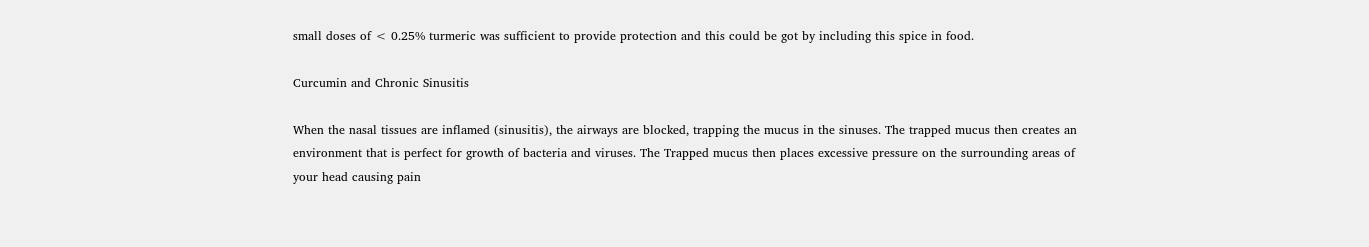small doses of < 0.25% turmeric was sufficient to provide protection and this could be got by including this spice in food.

Curcumin and Chronic Sinusitis

When the nasal tissues are inflamed (sinusitis), the airways are blocked, trapping the mucus in the sinuses. The trapped mucus then creates an environment that is perfect for growth of bacteria and viruses. The Trapped mucus then places excessive pressure on the surrounding areas of your head causing pain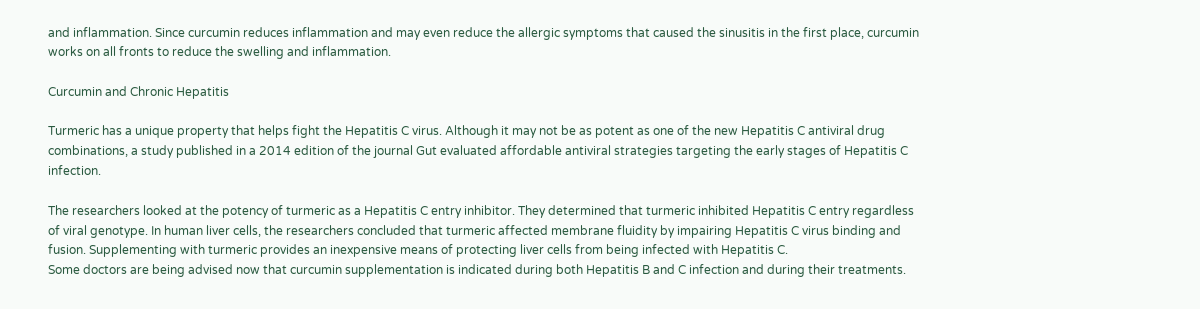and inflammation. Since curcumin reduces inflammation and may even reduce the allergic symptoms that caused the sinusitis in the first place, curcumin works on all fronts to reduce the swelling and inflammation.

Curcumin and Chronic Hepatitis

Turmeric has a unique property that helps fight the Hepatitis C virus. Although it may not be as potent as one of the new Hepatitis C antiviral drug combinations, a study published in a 2014 edition of the journal Gut evaluated affordable antiviral strategies targeting the early stages of Hepatitis C infection.

The researchers looked at the potency of turmeric as a Hepatitis C entry inhibitor. They determined that turmeric inhibited Hepatitis C entry regardless of viral genotype. In human liver cells, the researchers concluded that turmeric affected membrane fluidity by impairing Hepatitis C virus binding and fusion. Supplementing with turmeric provides an inexpensive means of protecting liver cells from being infected with Hepatitis C.
Some doctors are being advised now that curcumin supplementation is indicated during both Hepatitis B and C infection and during their treatments.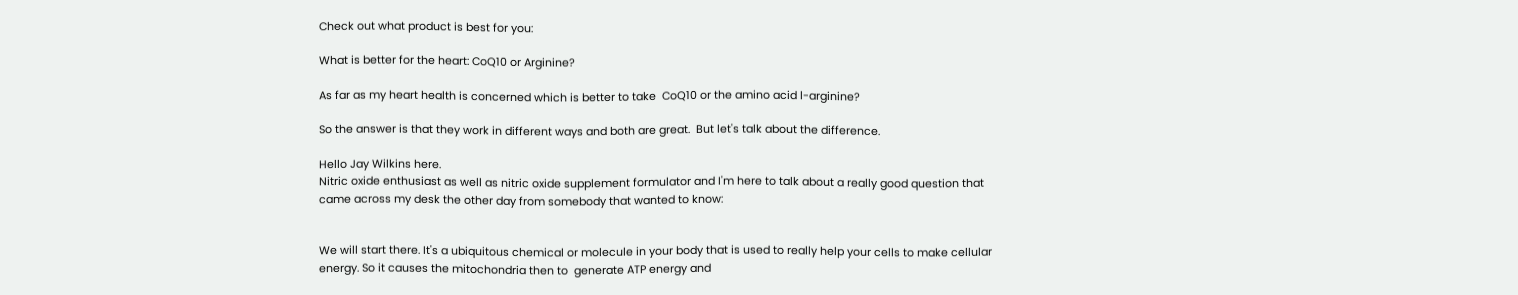Check out what product is best for you:

What is better for the heart: CoQ10 or Arginine?

As far as my heart health is concerned which is better to take  CoQ10 or the amino acid l-arginine?

So the answer is that they work in different ways and both are great.  But let's talk about the difference.

Hello Jay Wilkins here.
Nitric oxide enthusiast as well as nitric oxide supplement formulator and I'm here to talk about a really good question that came across my desk the other day from somebody that wanted to know:


We will start there. It's a ubiquitous chemical or molecule in your body that is used to really help your cells to make cellular energy. So it causes the mitochondria then to  generate ATP energy and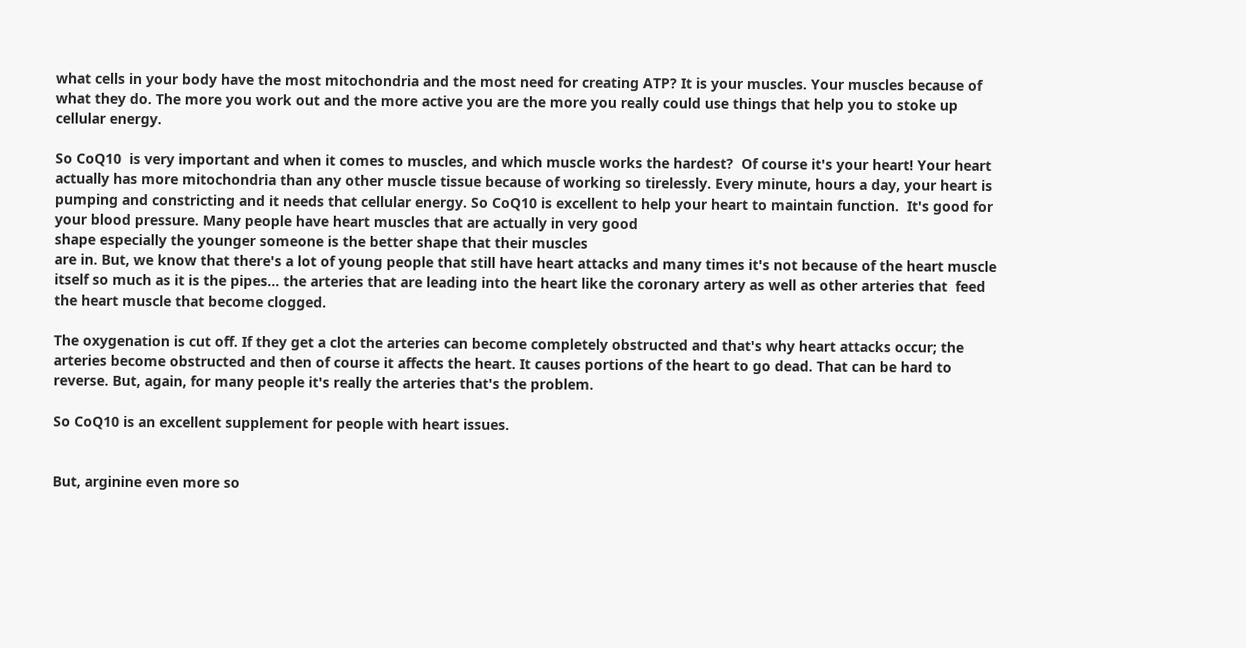what cells in your body have the most mitochondria and the most need for creating ATP? It is your muscles. Your muscles because of what they do. The more you work out and the more active you are the more you really could use things that help you to stoke up cellular energy.

So CoQ10  is very important and when it comes to muscles, and which muscle works the hardest?  Of course it's your heart! Your heart actually has more mitochondria than any other muscle tissue because of working so tirelessly. Every minute, hours a day, your heart is pumping and constricting and it needs that cellular energy. So CoQ10 is excellent to help your heart to maintain function.  It's good for your blood pressure. Many people have heart muscles that are actually in very good
shape especially the younger someone is the better shape that their muscles
are in. But, we know that there's a lot of young people that still have heart attacks and many times it's not because of the heart muscle itself so much as it is the pipes... the arteries that are leading into the heart like the coronary artery as well as other arteries that  feed the heart muscle that become clogged.

The oxygenation is cut off. If they get a clot the arteries can become completely obstructed and that's why heart attacks occur; the arteries become obstructed and then of course it affects the heart. It causes portions of the heart to go dead. That can be hard to reverse. But, again, for many people it's really the arteries that's the problem.

So CoQ10 is an excellent supplement for people with heart issues.


But, arginine even more so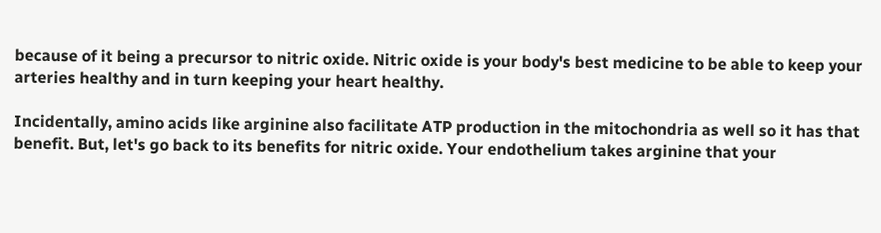because of it being a precursor to nitric oxide. Nitric oxide is your body's best medicine to be able to keep your arteries healthy and in turn keeping your heart healthy.

Incidentally, amino acids like arginine also facilitate ATP production in the mitochondria as well so it has that benefit. But, let's go back to its benefits for nitric oxide. Your endothelium takes arginine that your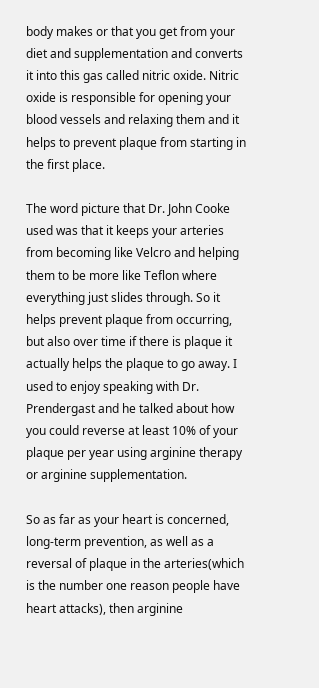body makes or that you get from your diet and supplementation and converts it into this gas called nitric oxide. Nitric oxide is responsible for opening your blood vessels and relaxing them and it helps to prevent plaque from starting in the first place.

The word picture that Dr. John Cooke used was that it keeps your arteries from becoming like Velcro and helping them to be more like Teflon where everything just slides through. So it helps prevent plaque from occurring, but also over time if there is plaque it actually helps the plaque to go away. I used to enjoy speaking with Dr. Prendergast and he talked about how you could reverse at least 10% of your plaque per year using arginine therapy or arginine supplementation.

So as far as your heart is concerned, long-term prevention, as well as a reversal of plaque in the arteries(which is the number one reason people have heart attacks), then arginine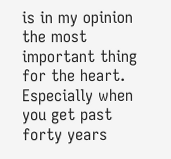is in my opinion the most important thing for the heart.  Especially when you get past forty years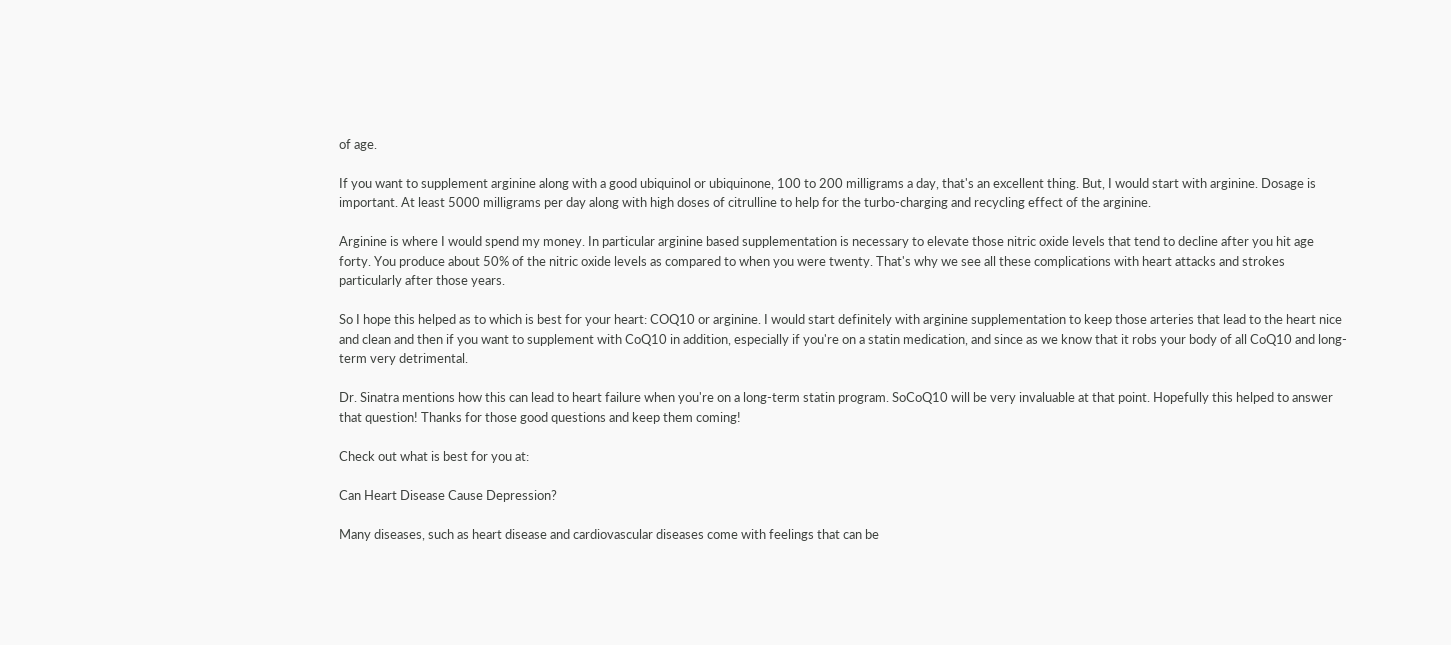of age.

If you want to supplement arginine along with a good ubiquinol or ubiquinone, 100 to 200 milligrams a day, that's an excellent thing. But, I would start with arginine. Dosage is important. At least 5000 milligrams per day along with high doses of citrulline to help for the turbo-charging and recycling effect of the arginine.

Arginine is where I would spend my money. In particular arginine based supplementation is necessary to elevate those nitric oxide levels that tend to decline after you hit age forty. You produce about 50% of the nitric oxide levels as compared to when you were twenty. That's why we see all these complications with heart attacks and strokes particularly after those years.

So I hope this helped as to which is best for your heart: COQ10 or arginine. I would start definitely with arginine supplementation to keep those arteries that lead to the heart nice and clean and then if you want to supplement with CoQ10 in addition, especially if you're on a statin medication, and since as we know that it robs your body of all CoQ10 and long-term very detrimental.

Dr. Sinatra mentions how this can lead to heart failure when you're on a long-term statin program. SoCoQ10 will be very invaluable at that point. Hopefully this helped to answer that question! Thanks for those good questions and keep them coming!

Check out what is best for you at:

Can Heart Disease Cause Depression?

Many diseases, such as heart disease and cardiovascular diseases come with feelings that can be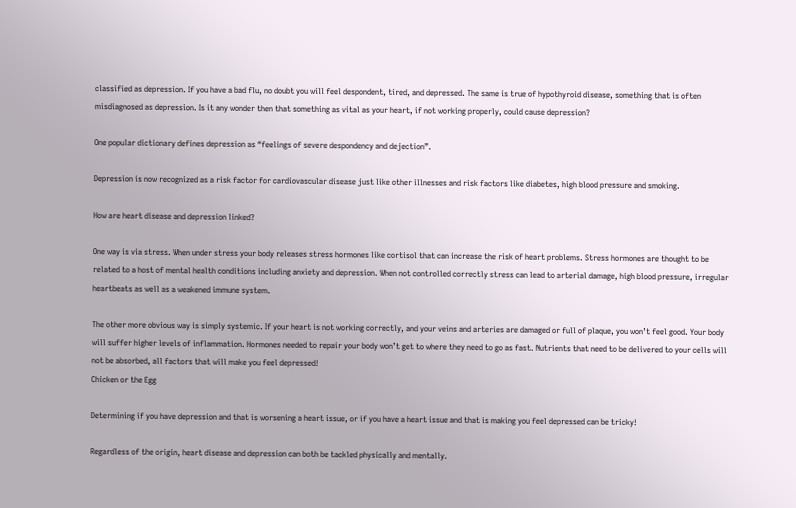classified as depression. If you have a bad flu, no doubt you will feel despondent, tired, and depressed. The same is true of hypothyroid disease, something that is often misdiagnosed as depression. Is it any wonder then that something as vital as your heart, if not working properly, could cause depression?

One popular dictionary defines depression as “feelings of severe despondency and dejection”.

Depression is now recognized as a risk factor for cardiovascular disease just like other illnesses and risk factors like diabetes, high blood pressure and smoking.

How are heart disease and depression linked?

One way is via stress. When under stress your body releases stress hormones like cortisol that can increase the risk of heart problems. Stress hormones are thought to be related to a host of mental health conditions including anxiety and depression. When not controlled correctly stress can lead to arterial damage, high blood pressure, irregular heartbeats as well as a weakened immune system.

The other more obvious way is simply systemic. If your heart is not working correctly, and your veins and arteries are damaged or full of plaque, you won’t feel good. Your body will suffer higher levels of inflammation. Hormones needed to repair your body won’t get to where they need to go as fast. Nutrients that need to be delivered to your cells will not be absorbed, all factors that will make you feel depressed!
Chicken or the Egg

Determining if you have depression and that is worsening a heart issue, or if you have a heart issue and that is making you feel depressed can be tricky!

Regardless of the origin, heart disease and depression can both be tackled physically and mentally.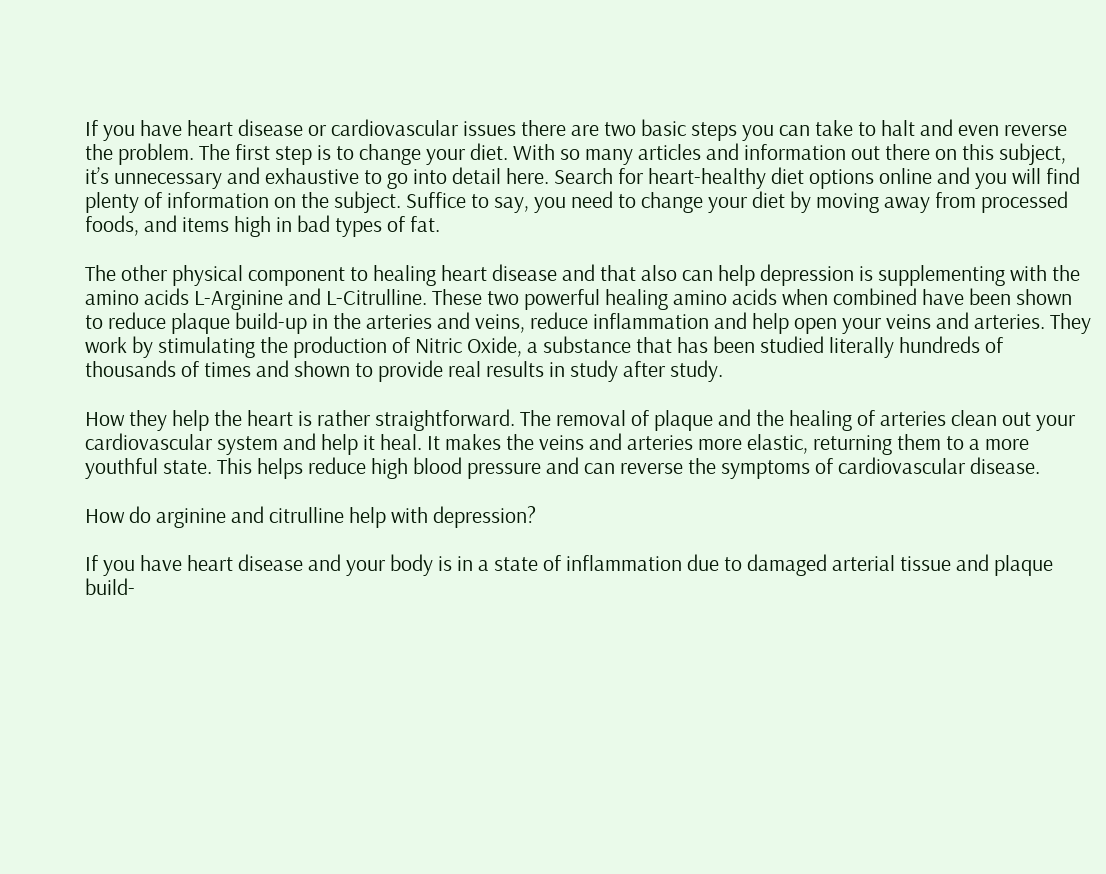If you have heart disease or cardiovascular issues there are two basic steps you can take to halt and even reverse the problem. The first step is to change your diet. With so many articles and information out there on this subject, it’s unnecessary and exhaustive to go into detail here. Search for heart-healthy diet options online and you will find plenty of information on the subject. Suffice to say, you need to change your diet by moving away from processed foods, and items high in bad types of fat.

The other physical component to healing heart disease and that also can help depression is supplementing with the amino acids L-Arginine and L-Citrulline. These two powerful healing amino acids when combined have been shown to reduce plaque build-up in the arteries and veins, reduce inflammation and help open your veins and arteries. They work by stimulating the production of Nitric Oxide, a substance that has been studied literally hundreds of thousands of times and shown to provide real results in study after study.

How they help the heart is rather straightforward. The removal of plaque and the healing of arteries clean out your cardiovascular system and help it heal. It makes the veins and arteries more elastic, returning them to a more youthful state. This helps reduce high blood pressure and can reverse the symptoms of cardiovascular disease.

How do arginine and citrulline help with depression?

If you have heart disease and your body is in a state of inflammation due to damaged arterial tissue and plaque build-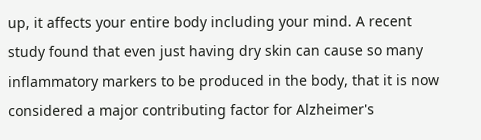up, it affects your entire body including your mind. A recent study found that even just having dry skin can cause so many inflammatory markers to be produced in the body, that it is now considered a major contributing factor for Alzheimer's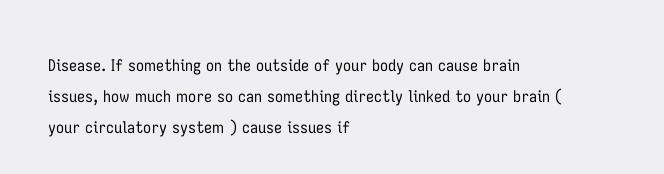Disease. If something on the outside of your body can cause brain issues, how much more so can something directly linked to your brain ( your circulatory system ) cause issues if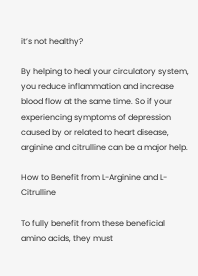it’s not healthy?

By helping to heal your circulatory system, you reduce inflammation and increase blood flow at the same time. So if your experiencing symptoms of depression caused by or related to heart disease, arginine and citrulline can be a major help.

How to Benefit from L-Arginine and L-Citrulline

To fully benefit from these beneficial amino acids, they must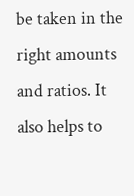be taken in the right amounts and ratios. It also helps to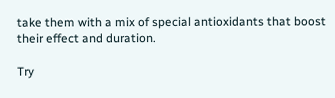take them with a mix of special antioxidants that boost their effect and duration.

Try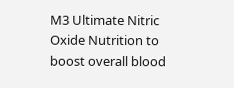M3 Ultimate Nitric Oxide Nutrition to boost overall blood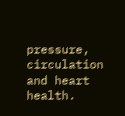pressure, circulation and heart health.